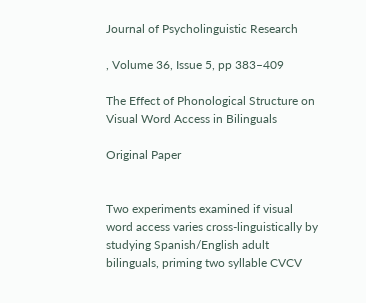Journal of Psycholinguistic Research

, Volume 36, Issue 5, pp 383–409

The Effect of Phonological Structure on Visual Word Access in Bilinguals

Original Paper


Two experiments examined if visual word access varies cross-linguistically by studying Spanish/English adult bilinguals, priming two syllable CVCV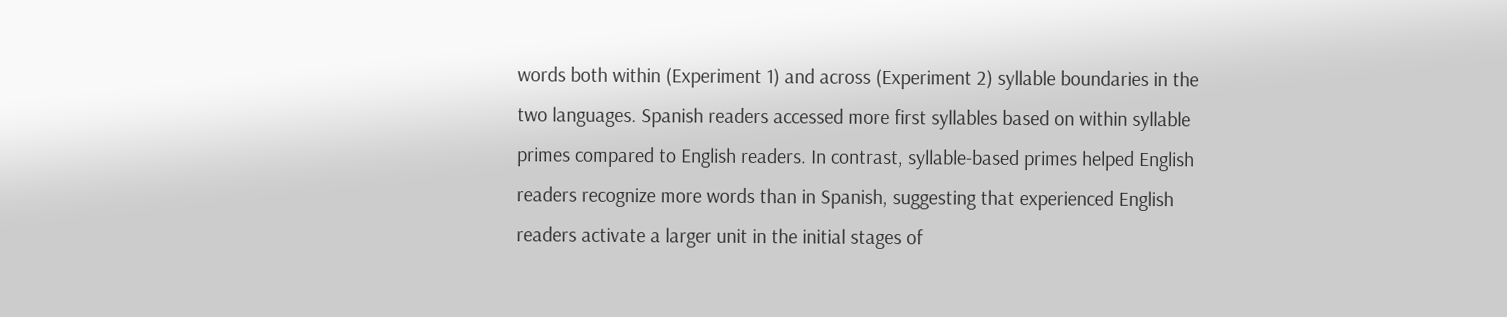words both within (Experiment 1) and across (Experiment 2) syllable boundaries in the two languages. Spanish readers accessed more first syllables based on within syllable primes compared to English readers. In contrast, syllable-based primes helped English readers recognize more words than in Spanish, suggesting that experienced English readers activate a larger unit in the initial stages of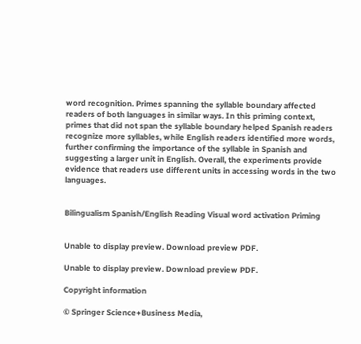word recognition. Primes spanning the syllable boundary affected readers of both languages in similar ways. In this priming context, primes that did not span the syllable boundary helped Spanish readers recognize more syllables, while English readers identified more words, further confirming the importance of the syllable in Spanish and suggesting a larger unit in English. Overall, the experiments provide evidence that readers use different units in accessing words in the two languages.


Bilingualism Spanish/English Reading Visual word activation Priming


Unable to display preview. Download preview PDF.

Unable to display preview. Download preview PDF.

Copyright information

© Springer Science+Business Media,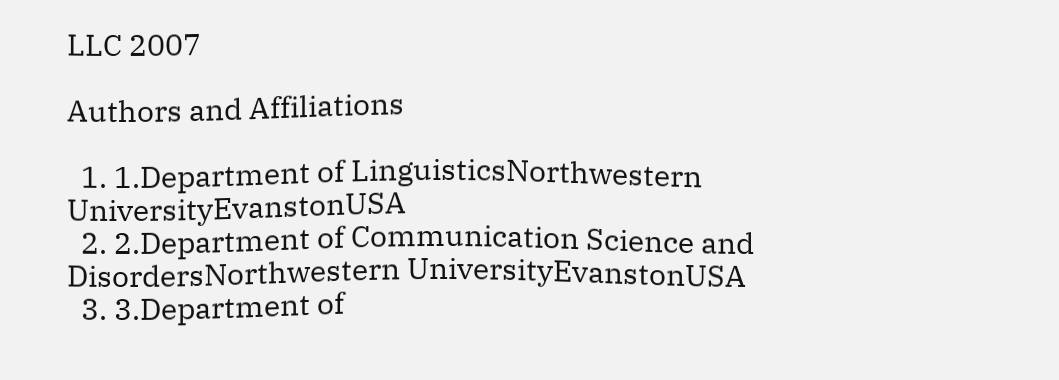LLC 2007

Authors and Affiliations

  1. 1.Department of LinguisticsNorthwestern UniversityEvanstonUSA
  2. 2.Department of Communication Science and DisordersNorthwestern UniversityEvanstonUSA
  3. 3.Department of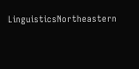LinguisticsNortheastern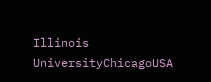Illinois UniversityChicagoUSA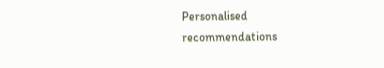Personalised recommendations